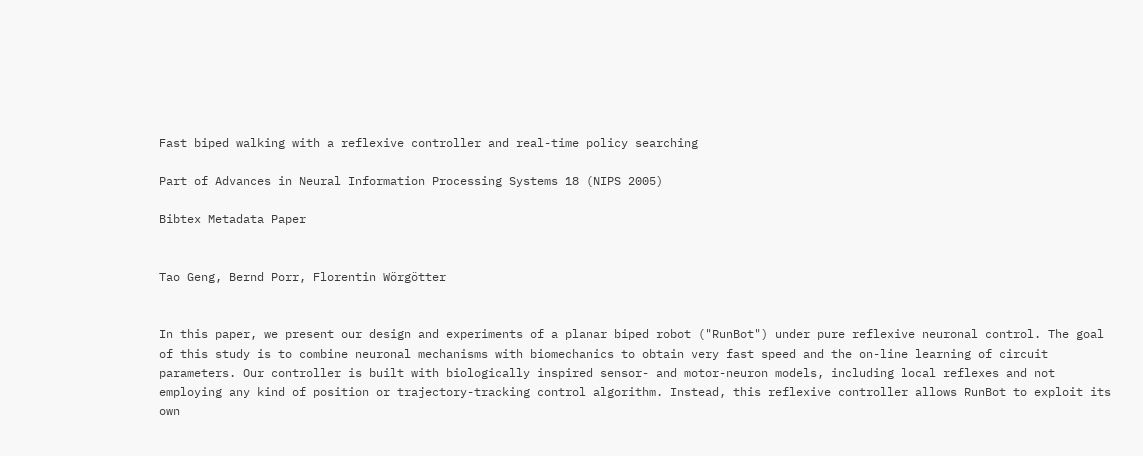Fast biped walking with a reflexive controller and real-time policy searching

Part of Advances in Neural Information Processing Systems 18 (NIPS 2005)

Bibtex Metadata Paper


Tao Geng, Bernd Porr, Florentin Wörgötter


In this paper, we present our design and experiments of a planar biped robot ("RunBot") under pure reflexive neuronal control. The goal of this study is to combine neuronal mechanisms with biomechanics to obtain very fast speed and the on-line learning of circuit parameters. Our controller is built with biologically inspired sensor- and motor-neuron models, including local reflexes and not employing any kind of position or trajectory-tracking control algorithm. Instead, this reflexive controller allows RunBot to exploit its own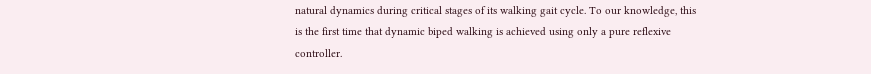natural dynamics during critical stages of its walking gait cycle. To our knowledge, this is the first time that dynamic biped walking is achieved using only a pure reflexive controller.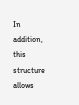In addition, this structure allows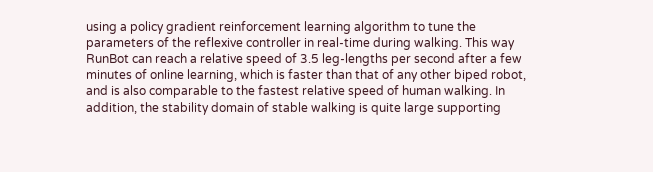using a policy gradient reinforcement learning algorithm to tune the parameters of the reflexive controller in real-time during walking. This way RunBot can reach a relative speed of 3.5 leg-lengths per second after a few minutes of online learning, which is faster than that of any other biped robot, and is also comparable to the fastest relative speed of human walking. In addition, the stability domain of stable walking is quite large supporting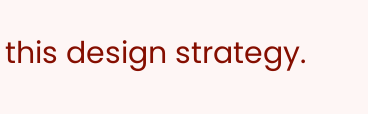this design strategy.